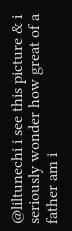@liltunechi i see this picture & i seriously wonder how great of a father am i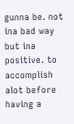gunna be. not ina bad way but ina positive. to accomplish alot before having a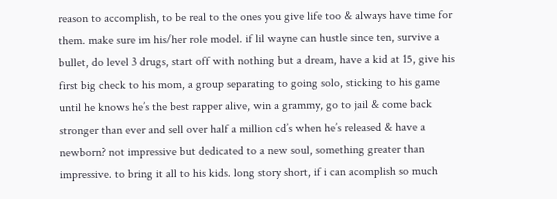reason to accomplish, to be real to the ones you give life too & always have time for them. make sure im his/her role model. if lil wayne can hustle since ten, survive a bullet, do level 3 drugs, start off with nothing but a dream, have a kid at 15, give his first big check to his mom, a group separating to going solo, sticking to his game until he knows he’s the best rapper alive, win a grammy, go to jail & come back stronger than ever and sell over half a million cd’s when he’s released & have a newborn? not impressive but dedicated to a new soul, something greater than impressive. to bring it all to his kids. long story short, if i can acomplish so much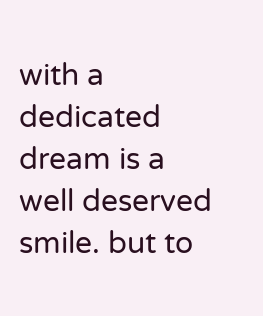with a dedicated dream is a well deserved smile. but to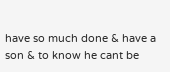have so much done & have a son & to know he cant be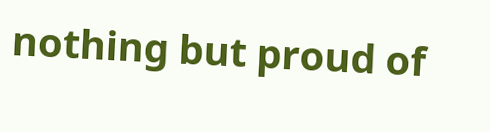nothing but proud of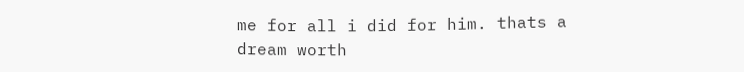me for all i did for him. thats a dream worth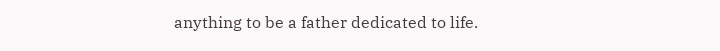anything to be a father dedicated to life.